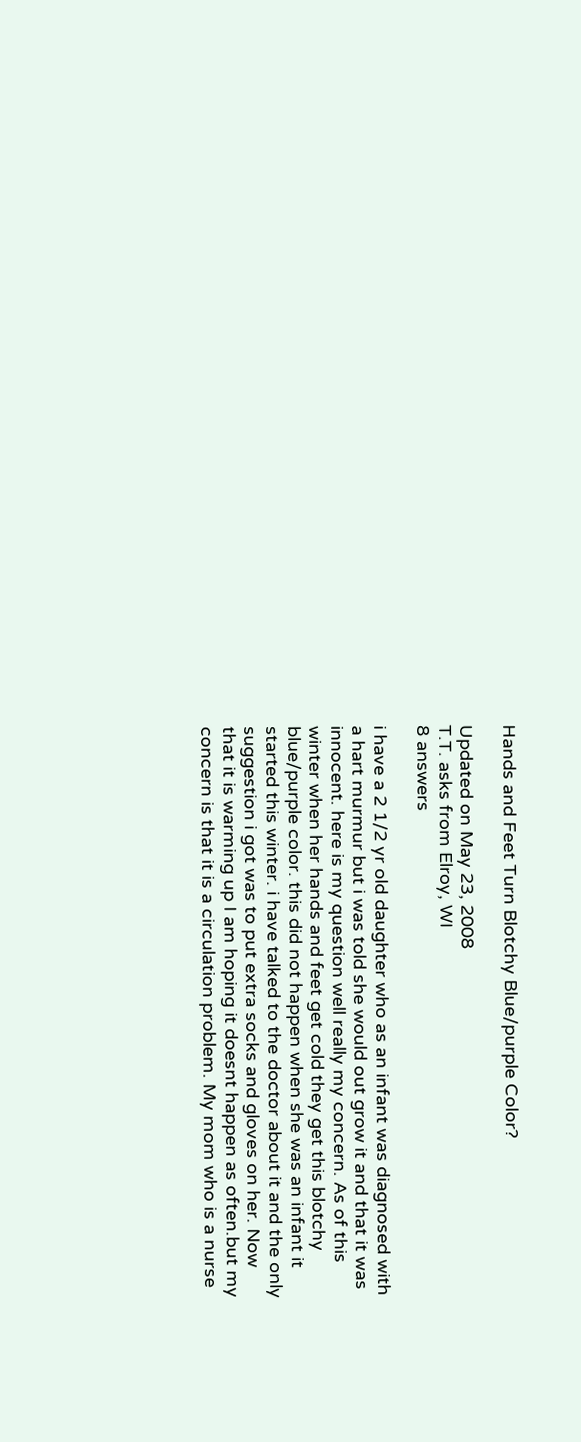Hands and Feet Turn Blotchy Blue/purple Color?

Updated on May 23, 2008
T.T. asks from Elroy, WI
8 answers

i have a 2 1/2 yr old daughter who as an infant was diagnosed with a hart murmur but i was told she would out grow it and that it was innocent. here is my question well really my concern. As of this winter when her hands and feet get cold they get this blotchy blue/purple color. this did not happen when she was an infant it started this winter. i have talked to the doctor about it and the only suggestion i got was to put extra socks and gloves on her. Now that it is warming up I am hoping it doesnt happen as often.but my concern is that it is a circulation problem. My mom who is a nurse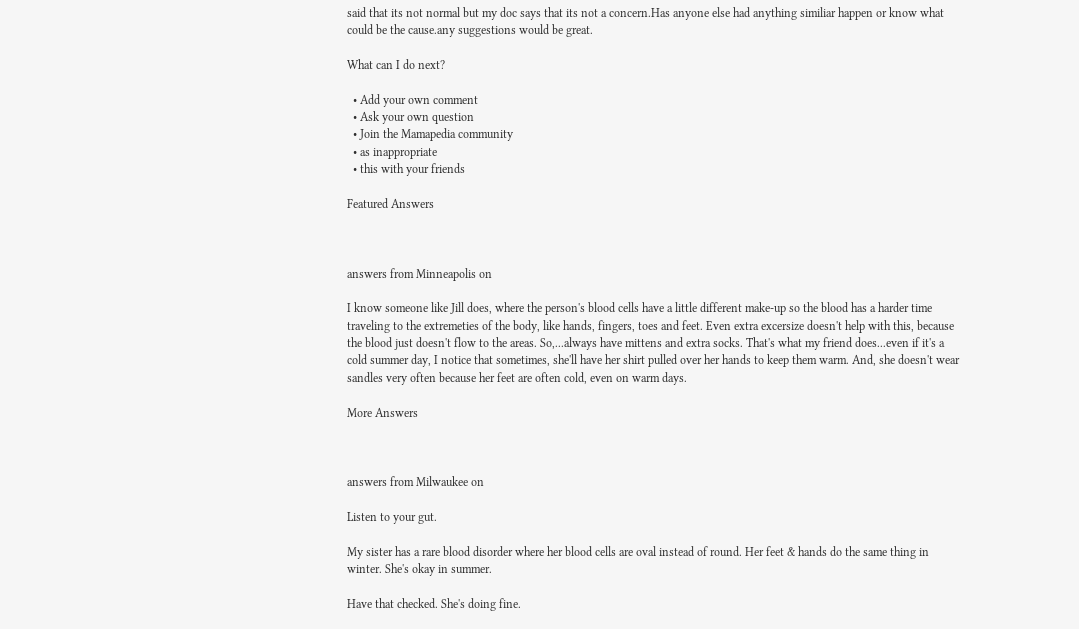said that its not normal but my doc says that its not a concern.Has anyone else had anything similiar happen or know what could be the cause.any suggestions would be great.

What can I do next?

  • Add your own comment
  • Ask your own question
  • Join the Mamapedia community
  • as inappropriate
  • this with your friends

Featured Answers



answers from Minneapolis on

I know someone like Jill does, where the person's blood cells have a little different make-up so the blood has a harder time traveling to the extremeties of the body, like hands, fingers, toes and feet. Even extra excersize doesn't help with this, because the blood just doesn't flow to the areas. So,...always have mittens and extra socks. That's what my friend does...even if it's a cold summer day, I notice that sometimes, she'll have her shirt pulled over her hands to keep them warm. And, she doesn't wear sandles very often because her feet are often cold, even on warm days.

More Answers



answers from Milwaukee on

Listen to your gut.

My sister has a rare blood disorder where her blood cells are oval instead of round. Her feet & hands do the same thing in winter. She's okay in summer.

Have that checked. She's doing fine.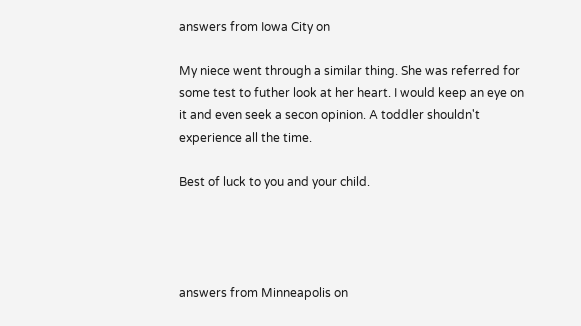answers from Iowa City on

My niece went through a similar thing. She was referred for some test to futher look at her heart. I would keep an eye on it and even seek a secon opinion. A toddler shouldn't experience all the time.

Best of luck to you and your child.




answers from Minneapolis on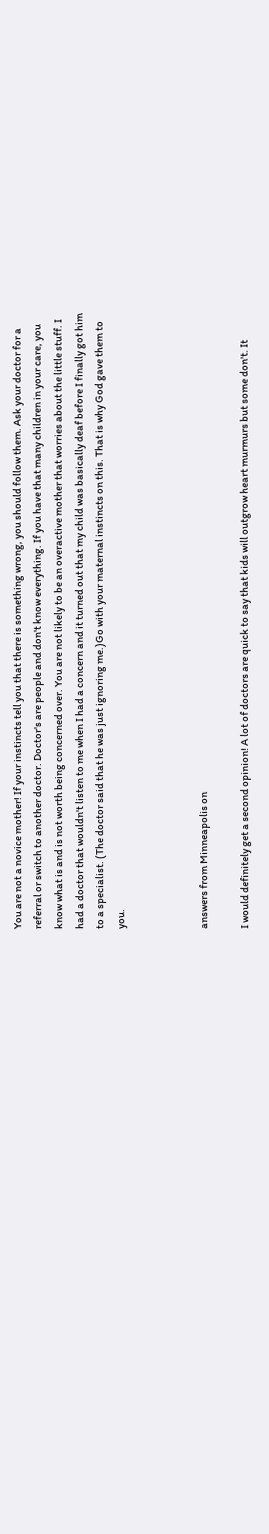You are not a novice mother! If your instincts tell you that there is something wrong, you should follow them. Ask your doctor for a referral or switch to another doctor. Doctor's are people and don't know everything. If you have that many children in your care, you know what is and is not worth being concerned over. You are not likely to be an overactive mother that worries about the little stuff. I had a doctor that wouldn't listen to me when I had a concern and it turned out that my child was basically deaf before I finally got him to a specialist. (The doctor said that he was just ignoring me.)Go with your maternal instincts on this. That is why God gave them to you.



answers from Minneapolis on

I would definitely get a second opinion! A lot of doctors are quick to say that kids will outgrow heart murmurs but some don't. It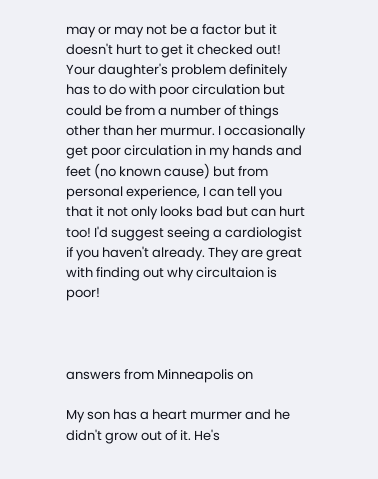may or may not be a factor but it doesn't hurt to get it checked out! Your daughter's problem definitely has to do with poor circulation but could be from a number of things other than her murmur. I occasionally get poor circulation in my hands and feet (no known cause) but from personal experience, I can tell you that it not only looks bad but can hurt too! I'd suggest seeing a cardiologist if you haven't already. They are great with finding out why circultaion is poor!



answers from Minneapolis on

My son has a heart murmer and he didn't grow out of it. He's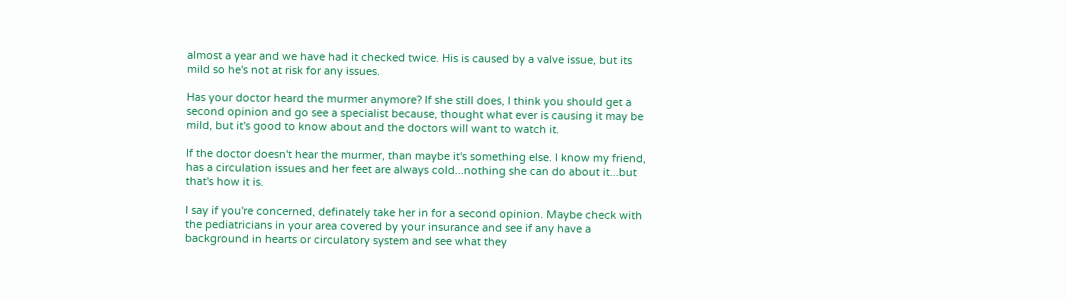almost a year and we have had it checked twice. His is caused by a valve issue, but its mild so he's not at risk for any issues.

Has your doctor heard the murmer anymore? If she still does, I think you should get a second opinion and go see a specialist because, thought what ever is causing it may be mild, but it's good to know about and the doctors will want to watch it.

If the doctor doesn't hear the murmer, than maybe it's something else. I know my friend, has a circulation issues and her feet are always cold...nothing she can do about it...but that's how it is.

I say if you're concerned, definately take her in for a second opinion. Maybe check with the pediatricians in your area covered by your insurance and see if any have a background in hearts or circulatory system and see what they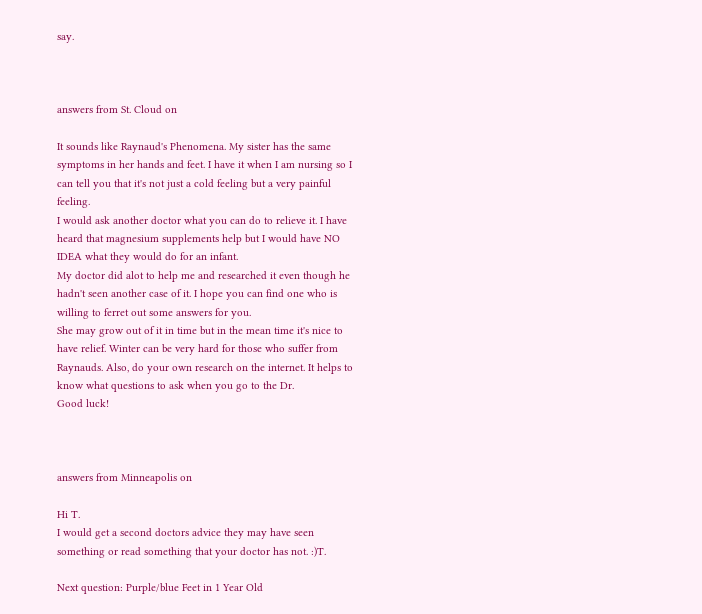say.



answers from St. Cloud on

It sounds like Raynaud's Phenomena. My sister has the same symptoms in her hands and feet. I have it when I am nursing so I can tell you that it's not just a cold feeling but a very painful feeling.
I would ask another doctor what you can do to relieve it. I have heard that magnesium supplements help but I would have NO IDEA what they would do for an infant.
My doctor did alot to help me and researched it even though he hadn't seen another case of it. I hope you can find one who is willing to ferret out some answers for you.
She may grow out of it in time but in the mean time it's nice to have relief. Winter can be very hard for those who suffer from Raynauds. Also, do your own research on the internet. It helps to know what questions to ask when you go to the Dr.
Good luck!



answers from Minneapolis on

Hi T.
I would get a second doctors advice they may have seen something or read something that your doctor has not. :)T.

Next question: Purple/blue Feet in 1 Year Old